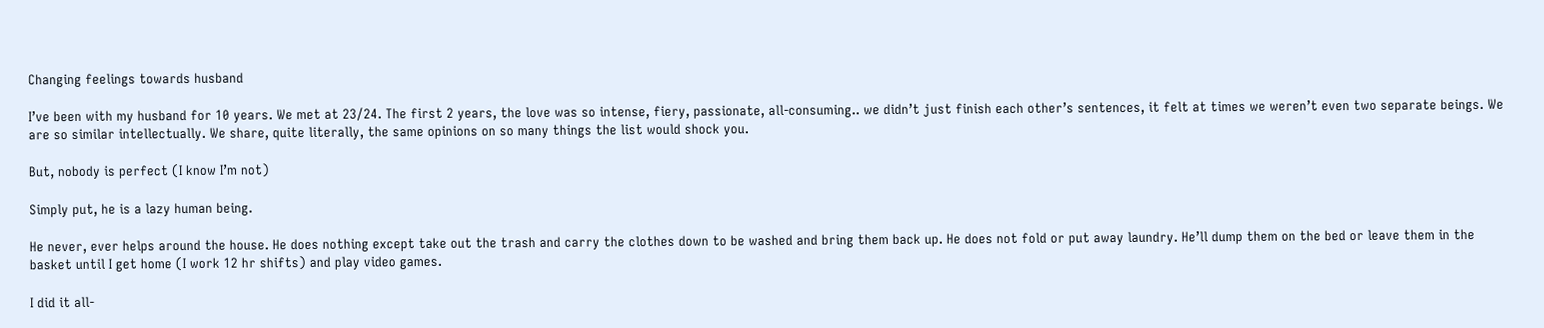Changing feelings towards husband

I’ve been with my husband for 10 years. We met at 23/24. The first 2 years, the love was so intense, fiery, passionate, all-consuming.. we didn’t just finish each other’s sentences, it felt at times we weren’t even two separate beings. We are so similar intellectually. We share, quite literally, the same opinions on so many things the list would shock you.

But, nobody is perfect (I know I’m not)

Simply put, he is a lazy human being.

He never, ever helps around the house. He does nothing except take out the trash and carry the clothes down to be washed and bring them back up. He does not fold or put away laundry. He’ll dump them on the bed or leave them in the basket until I get home (I work 12 hr shifts) and play video games.

I did it all-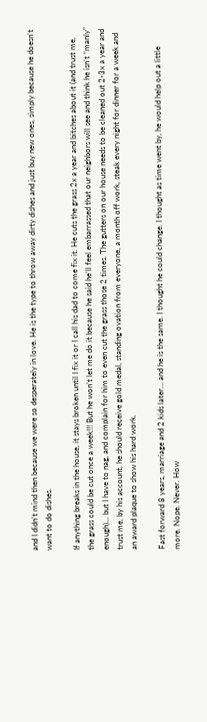and I didn’t mind then because we were so desperately in love. He is the type to throw away dirty dishes and just buy new ones, simply because he doesn’t want to do dishes.

If anything breaks in the house, it stays broken until I fix it or I call his dad to come fix it. He cuts the grass 2x a year and bitches about it (and trust me, the grass could be cut once a week!!! But he won’t let me do it because he said he’ll feel embarrassed that our neighbors will see and think he isn’t “manly” enough)... but I have to nag, and complain for him to even cut the grass those 2 times. The gutters on our house needs to be cleaned out 2-3x a year and trust me, by his account, he should receive gold medal, standing ovation from everyone, a month off work, steak every night for dinner for a week and an award plaque to show his hard work.

Fast forward 8 years, marriage and 2 kids later... and he is the same. I thought he could change. I thought as time went by, he would help out a little more. Nope. Never. How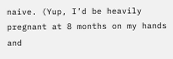naive. (Yup, I’d be heavily pregnant at 8 months on my hands and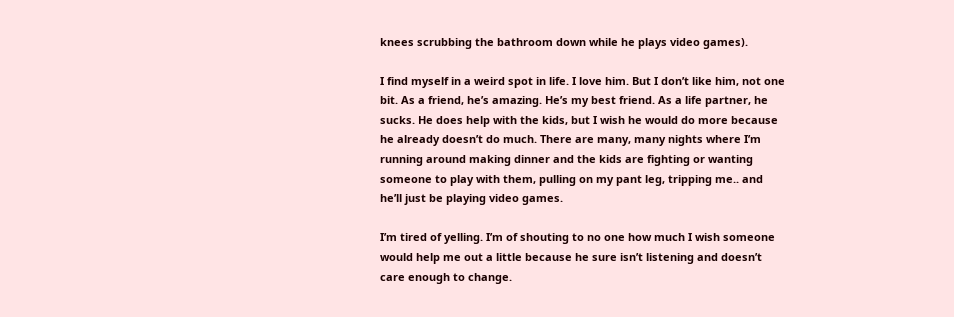knees scrubbing the bathroom down while he plays video games).

I find myself in a weird spot in life. I love him. But I don’t like him, not one bit. As a friend, he’s amazing. He’s my best friend. As a life partner, he sucks. He does help with the kids, but I wish he would do more because he already doesn’t do much. There are many, many nights where I’m running around making dinner and the kids are fighting or wanting someone to play with them, pulling on my pant leg, tripping me.. and he’ll just be playing video games.

I’m tired of yelling. I’m of shouting to no one how much I wish someone would help me out a little because he sure isn’t listening and doesn’t care enough to change.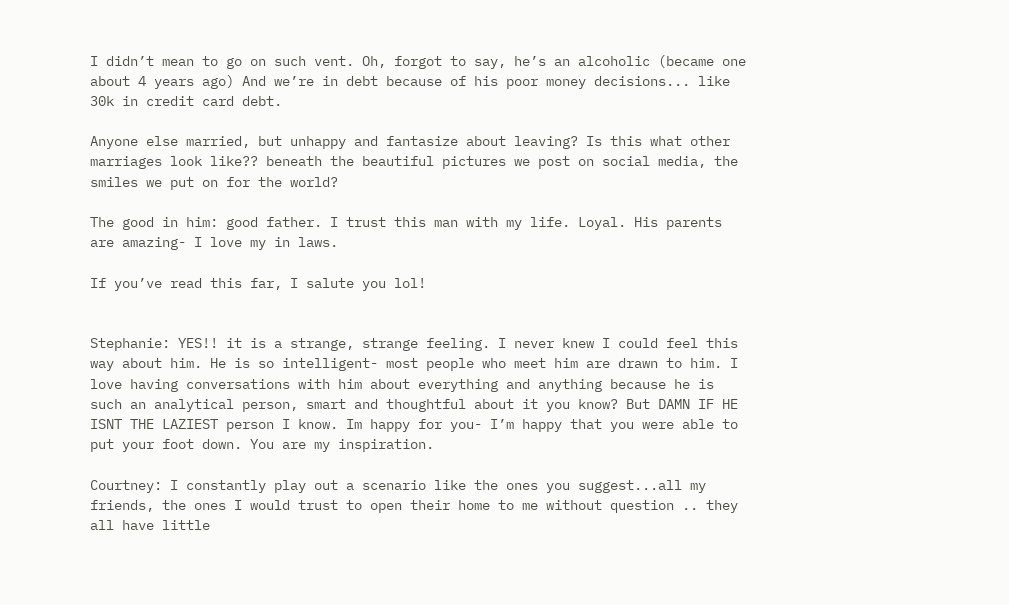I didn’t mean to go on such vent. Oh, forgot to say, he’s an alcoholic (became one about 4 years ago) And we’re in debt because of his poor money decisions... like 30k in credit card debt.

Anyone else married, but unhappy and fantasize about leaving? Is this what other marriages look like?? beneath the beautiful pictures we post on social media, the smiles we put on for the world?

The good in him: good father. I trust this man with my life. Loyal. His parents are amazing- I love my in laws.

If you’ve read this far, I salute you lol!


Stephanie: YES!! it is a strange, strange feeling. I never knew I could feel this way about him. He is so intelligent- most people who meet him are drawn to him. I love having conversations with him about everything and anything because he is such an analytical person, smart and thoughtful about it you know? But DAMN IF HE ISNT THE LAZIEST person I know. Im happy for you- I’m happy that you were able to put your foot down. You are my inspiration.

Courtney: I constantly play out a scenario like the ones you suggest...all my friends, the ones I would trust to open their home to me without question .. they all have little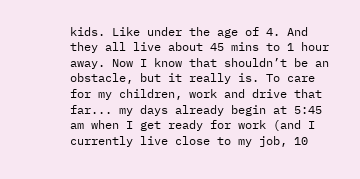kids. Like under the age of 4. And they all live about 45 mins to 1 hour away. Now I know that shouldn’t be an obstacle, but it really is. To care for my children, work and drive that far... my days already begin at 5:45 am when I get ready for work (and I currently live close to my job, 10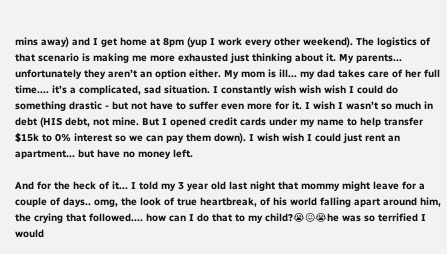mins away) and I get home at 8pm (yup I work every other weekend). The logistics of that scenario is making me more exhausted just thinking about it. My parents... unfortunately they aren’t an option either. My mom is ill... my dad takes care of her full time.... it’s a complicated, sad situation. I constantly wish wish wish I could do something drastic - but not have to suffer even more for it. I wish I wasn’t so much in debt (HIS debt, not mine. But I opened credit cards under my name to help transfer $15k to 0% interest so we can pay them down). I wish wish I could just rent an apartment... but have no money left.

And for the heck of it... I told my 3 year old last night that mommy might leave for a couple of days.. omg, the look of true heartbreak, of his world falling apart around him, the crying that followed.... how can I do that to my child?😭😖😭he was so terrified I would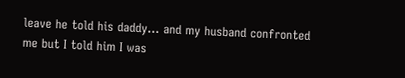leave he told his daddy... and my husband confronted me but I told him I was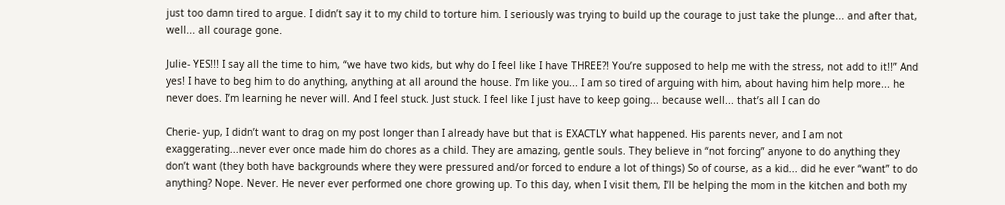just too damn tired to argue. I didn’t say it to my child to torture him. I seriously was trying to build up the courage to just take the plunge... and after that, well... all courage gone.

Julie- YES!!! I say all the time to him, “we have two kids, but why do I feel like I have THREE?! You’re supposed to help me with the stress, not add to it!!” And yes! I have to beg him to do anything, anything at all around the house. I’m like you... I am so tired of arguing with him, about having him help more... he never does. I’m learning he never will. And I feel stuck. Just stuck. I feel like I just have to keep going... because well... that’s all I can do

Cherie- yup, I didn’t want to drag on my post longer than I already have but that is EXACTLY what happened. His parents never, and I am not exaggerating...never ever once made him do chores as a child. They are amazing, gentle souls. They believe in “not forcing” anyone to do anything they don’t want (they both have backgrounds where they were pressured and/or forced to endure a lot of things) So of course, as a kid... did he ever “want” to do anything? Nope. Never. He never ever performed one chore growing up. To this day, when I visit them, I’ll be helping the mom in the kitchen and both my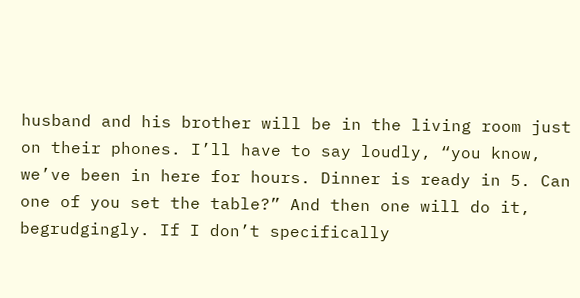husband and his brother will be in the living room just on their phones. I’ll have to say loudly, “you know, we’ve been in here for hours. Dinner is ready in 5. Can one of you set the table?” And then one will do it, begrudgingly. If I don’t specifically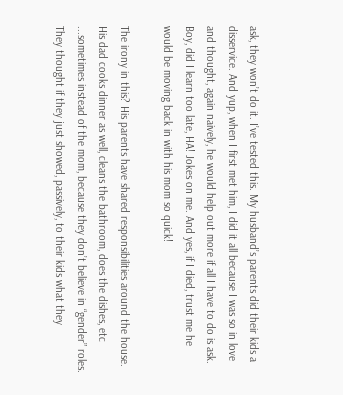ask, they won’t do it. I’ve tested this. My husband’s parents did their kids a disservice. And yup, when I first met him, I did it all because I was so in love and thought, again naively, he would help out more if all I have to do is ask. Boy, did I learn too late, HA! Jokes on me. And yes, if I died, trust me he would be moving back in with his mom so quick!

The irony in this? His parents have shared responsibilities around the house. His dad cooks dinner as well, cleans the bathroom, does the dishes, etc ...sometimes instead of the mom, because they don’t believe in “gender” roles. They thought if they just showed, passively, to their kids what they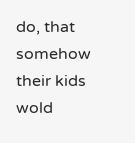do, that somehow their kids wold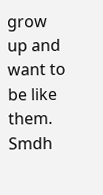grow up and want to be like them. Smdh